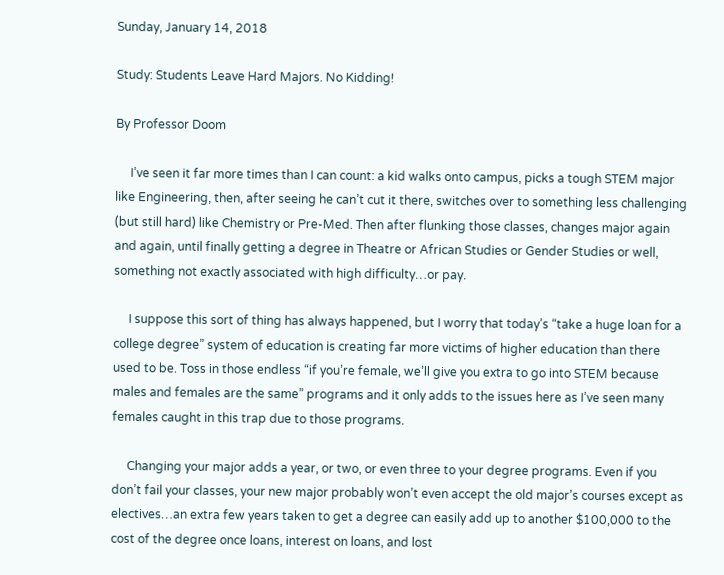Sunday, January 14, 2018

Study: Students Leave Hard Majors. No Kidding!

By Professor Doom

     I’ve seen it far more times than I can count: a kid walks onto campus, picks a tough STEM major like Engineering, then, after seeing he can’t cut it there, switches over to something less challenging (but still hard) like Chemistry or Pre-Med. Then after flunking those classes, changes major again and again, until finally getting a degree in Theatre or African Studies or Gender Studies or well, something not exactly associated with high difficulty…or pay.

     I suppose this sort of thing has always happened, but I worry that today’s “take a huge loan for a college degree” system of education is creating far more victims of higher education than there used to be. Toss in those endless “if you’re female, we’ll give you extra to go into STEM because males and females are the same” programs and it only adds to the issues here as I’ve seen many females caught in this trap due to those programs.

     Changing your major adds a year, or two, or even three to your degree programs. Even if you don’t fail your classes, your new major probably won’t even accept the old major’s courses except as electives…an extra few years taken to get a degree can easily add up to another $100,000 to the cost of the degree once loans, interest on loans, and lost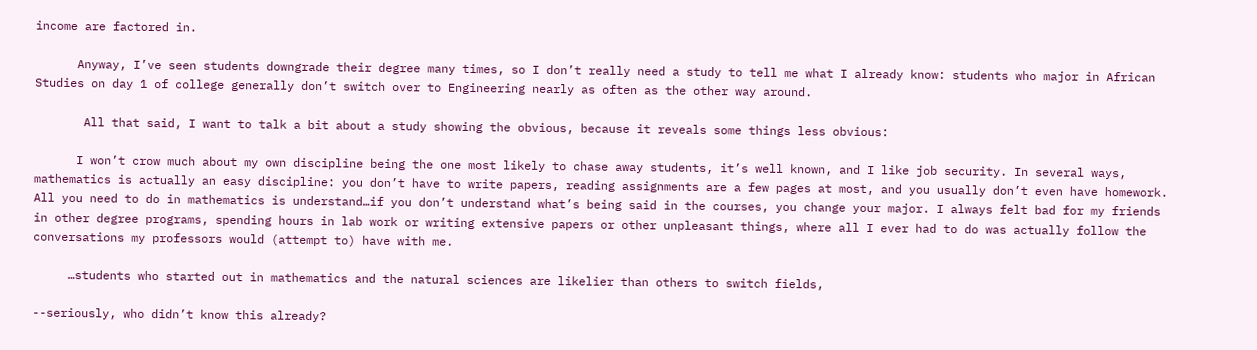income are factored in.

      Anyway, I’ve seen students downgrade their degree many times, so I don’t really need a study to tell me what I already know: students who major in African Studies on day 1 of college generally don’t switch over to Engineering nearly as often as the other way around.

       All that said, I want to talk a bit about a study showing the obvious, because it reveals some things less obvious:

      I won’t crow much about my own discipline being the one most likely to chase away students, it’s well known, and I like job security. In several ways, mathematics is actually an easy discipline: you don’t have to write papers, reading assignments are a few pages at most, and you usually don’t even have homework. All you need to do in mathematics is understand…if you don’t understand what’s being said in the courses, you change your major. I always felt bad for my friends in other degree programs, spending hours in lab work or writing extensive papers or other unpleasant things, where all I ever had to do was actually follow the conversations my professors would (attempt to) have with me.

     …students who started out in mathematics and the natural sciences are likelier than others to switch fields,

--seriously, who didn’t know this already?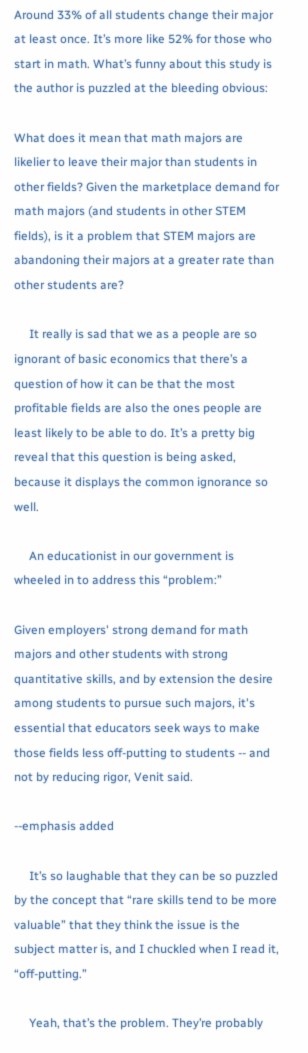Around 33% of all students change their major at least once. It’s more like 52% for those who start in math. What’s funny about this study is the author is puzzled at the bleeding obvious:

What does it mean that math majors are likelier to leave their major than students in other fields? Given the marketplace demand for math majors (and students in other STEM fields), is it a problem that STEM majors are abandoning their majors at a greater rate than other students are?

     It really is sad that we as a people are so ignorant of basic economics that there’s a question of how it can be that the most profitable fields are also the ones people are least likely to be able to do. It’s a pretty big reveal that this question is being asked, because it displays the common ignorance so well.

     An educationist in our government is wheeled in to address this “problem:”

Given employers' strong demand for math majors and other students with strong quantitative skills, and by extension the desire among students to pursue such majors, it's essential that educators seek ways to make those fields less off-putting to students -- and not by reducing rigor, Venit said.

--emphasis added

     It’s so laughable that they can be so puzzled by the concept that “rare skills tend to be more valuable” that they think the issue is the subject matter is, and I chuckled when I read it, “off-putting.”

     Yeah, that’s the problem. They’re probably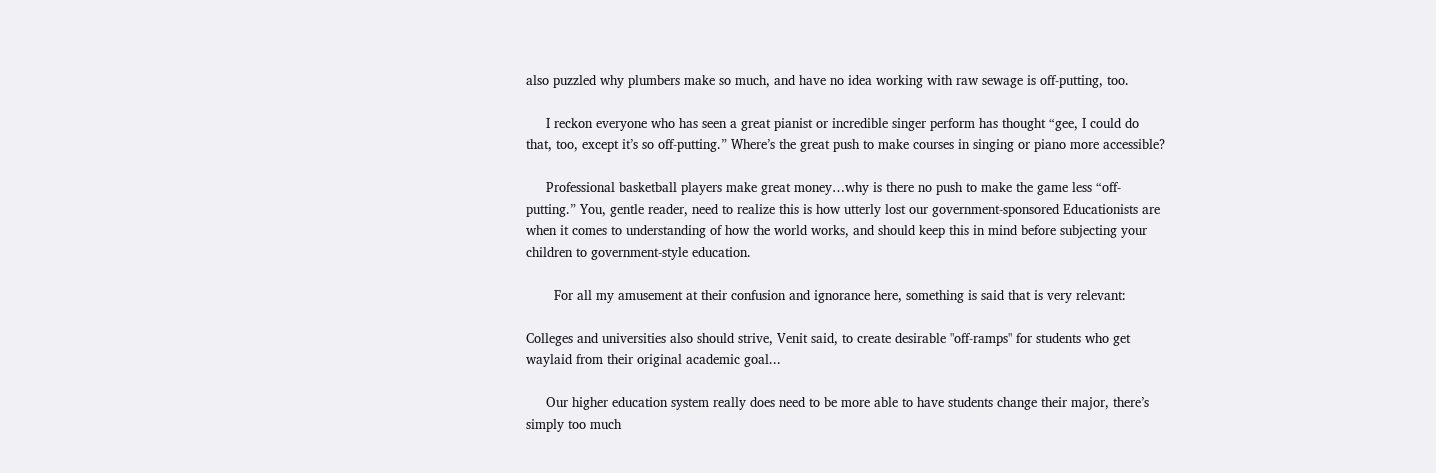also puzzled why plumbers make so much, and have no idea working with raw sewage is off-putting, too.

     I reckon everyone who has seen a great pianist or incredible singer perform has thought “gee, I could do that, too, except it’s so off-putting.” Where’s the great push to make courses in singing or piano more accessible?

     Professional basketball players make great money…why is there no push to make the game less “off-putting.” You, gentle reader, need to realize this is how utterly lost our government-sponsored Educationists are when it comes to understanding of how the world works, and should keep this in mind before subjecting your children to government-style education.

       For all my amusement at their confusion and ignorance here, something is said that is very relevant:

Colleges and universities also should strive, Venit said, to create desirable "off-ramps" for students who get waylaid from their original academic goal...

     Our higher education system really does need to be more able to have students change their major, there’s simply too much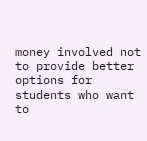money involved not to provide better options for students who want to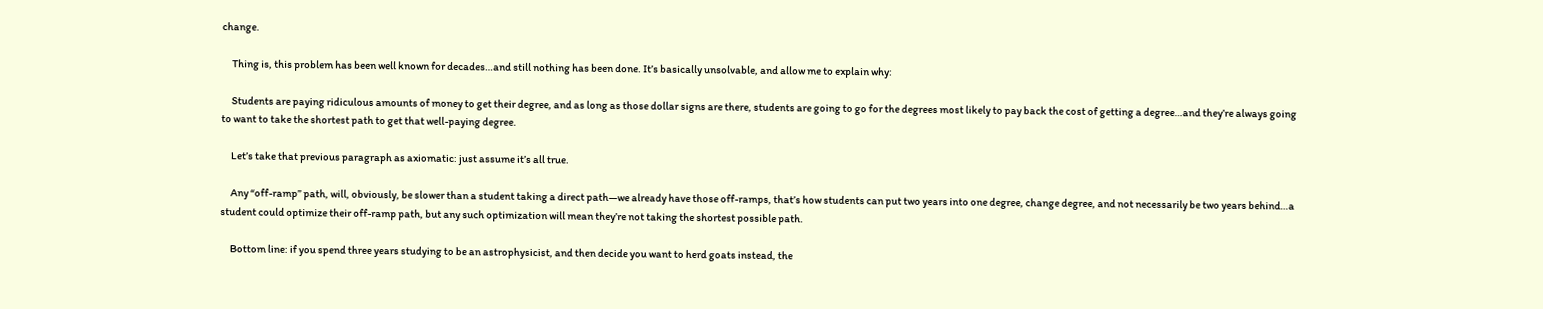change.

     Thing is, this problem has been well known for decades…and still nothing has been done. It’s basically unsolvable, and allow me to explain why:

     Students are paying ridiculous amounts of money to get their degree, and as long as those dollar signs are there, students are going to go for the degrees most likely to pay back the cost of getting a degree…and they’re always going to want to take the shortest path to get that well-paying degree.

     Let’s take that previous paragraph as axiomatic: just assume it’s all true.

     Any “off-ramp” path, will, obviously, be slower than a student taking a direct path—we already have those off-ramps, that’s how students can put two years into one degree, change degree, and not necessarily be two years behind…a student could optimize their off-ramp path, but any such optimization will mean they’re not taking the shortest possible path.

     Bottom line: if you spend three years studying to be an astrophysicist, and then decide you want to herd goats instead, the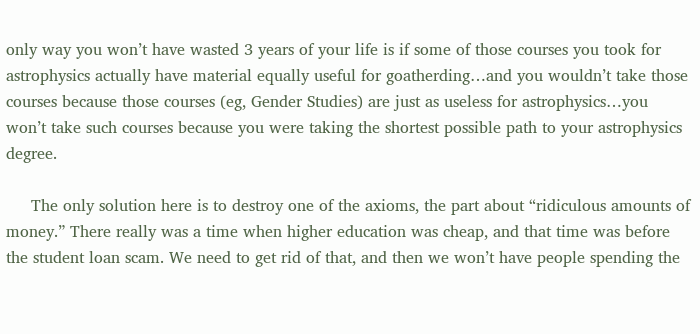only way you won’t have wasted 3 years of your life is if some of those courses you took for astrophysics actually have material equally useful for goatherding…and you wouldn’t take those courses because those courses (eg, Gender Studies) are just as useless for astrophysics…you won’t take such courses because you were taking the shortest possible path to your astrophysics degree.

     The only solution here is to destroy one of the axioms, the part about “ridiculous amounts of money.” There really was a time when higher education was cheap, and that time was before the student loan scam. We need to get rid of that, and then we won’t have people spending the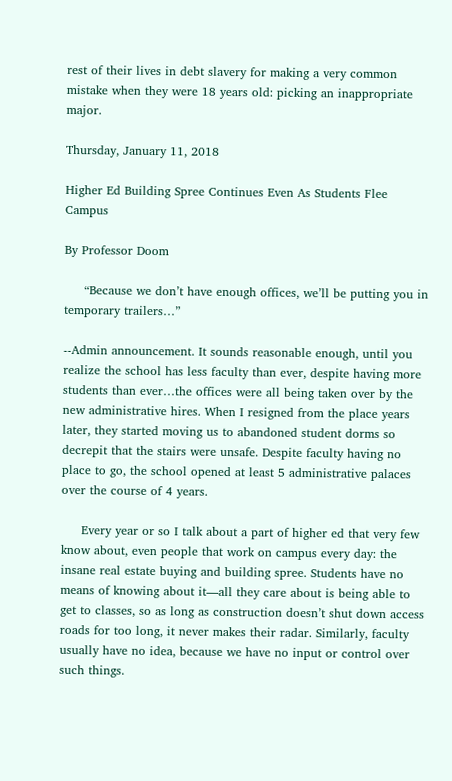rest of their lives in debt slavery for making a very common mistake when they were 18 years old: picking an inappropriate major.

Thursday, January 11, 2018

Higher Ed Building Spree Continues Even As Students Flee Campus

By Professor Doom

     “Because we don’t have enough offices, we’ll be putting you in temporary trailers…”

--Admin announcement. It sounds reasonable enough, until you realize the school has less faculty than ever, despite having more students than ever…the offices were all being taken over by the new administrative hires. When I resigned from the place years later, they started moving us to abandoned student dorms so decrepit that the stairs were unsafe. Despite faculty having no place to go, the school opened at least 5 administrative palaces over the course of 4 years.

     Every year or so I talk about a part of higher ed that very few know about, even people that work on campus every day: the insane real estate buying and building spree. Students have no means of knowing about it—all they care about is being able to get to classes, so as long as construction doesn’t shut down access roads for too long, it never makes their radar. Similarly, faculty usually have no idea, because we have no input or control over such things.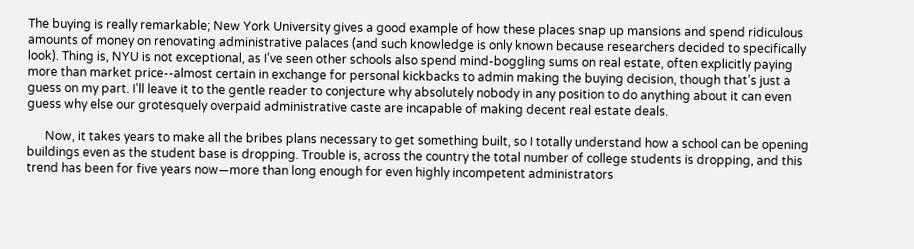The buying is really remarkable; New York University gives a good example of how these places snap up mansions and spend ridiculous amounts of money on renovating administrative palaces (and such knowledge is only known because researchers decided to specifically look). Thing is, NYU is not exceptional, as I’ve seen other schools also spend mind-boggling sums on real estate, often explicitly paying more than market price--almost certain in exchange for personal kickbacks to admin making the buying decision, though that’s just a guess on my part. I’ll leave it to the gentle reader to conjecture why absolutely nobody in any position to do anything about it can even guess why else our grotesquely overpaid administrative caste are incapable of making decent real estate deals.

      Now, it takes years to make all the bribes plans necessary to get something built, so I totally understand how a school can be opening buildings even as the student base is dropping. Trouble is, across the country the total number of college students is dropping, and this trend has been for five years now—more than long enough for even highly incompetent administrators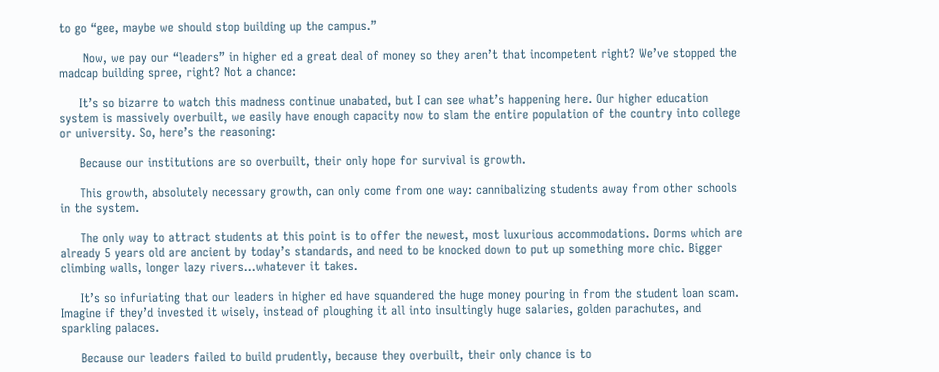to go “gee, maybe we should stop building up the campus.”

      Now, we pay our “leaders” in higher ed a great deal of money so they aren’t that incompetent right? We’ve stopped the madcap building spree, right? Not a chance:

     It’s so bizarre to watch this madness continue unabated, but I can see what’s happening here. Our higher education system is massively overbuilt, we easily have enough capacity now to slam the entire population of the country into college or university. So, here’s the reasoning:

     Because our institutions are so overbuilt, their only hope for survival is growth.

     This growth, absolutely necessary growth, can only come from one way: cannibalizing students away from other schools in the system.

     The only way to attract students at this point is to offer the newest, most luxurious accommodations. Dorms which are already 5 years old are ancient by today’s standards, and need to be knocked down to put up something more chic. Bigger climbing walls, longer lazy rivers…whatever it takes.

     It’s so infuriating that our leaders in higher ed have squandered the huge money pouring in from the student loan scam. Imagine if they’d invested it wisely, instead of ploughing it all into insultingly huge salaries, golden parachutes, and sparkling palaces.

     Because our leaders failed to build prudently, because they overbuilt, their only chance is to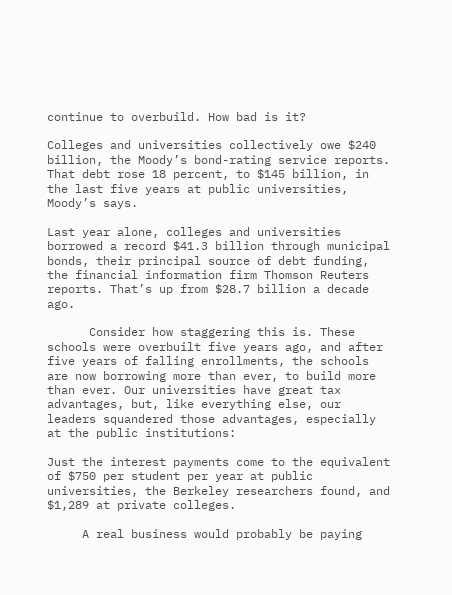continue to overbuild. How bad is it?

Colleges and universities collectively owe $240 billion, the Moody’s bond-rating service reports. That debt rose 18 percent, to $145 billion, in the last five years at public universities, Moody’s says.

Last year alone, colleges and universities borrowed a record $41.3 billion through municipal bonds, their principal source of debt funding, the financial information firm Thomson Reuters reports. That’s up from $28.7 billion a decade ago.

      Consider how staggering this is. These schools were overbuilt five years ago, and after five years of falling enrollments, the schools are now borrowing more than ever, to build more than ever. Our universities have great tax advantages, but, like everything else, our leaders squandered those advantages, especially at the public institutions:

Just the interest payments come to the equivalent of $750 per student per year at public universities, the Berkeley researchers found, and $1,289 at private colleges.

     A real business would probably be paying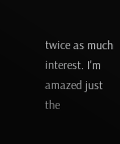twice as much interest. I'm amazed just the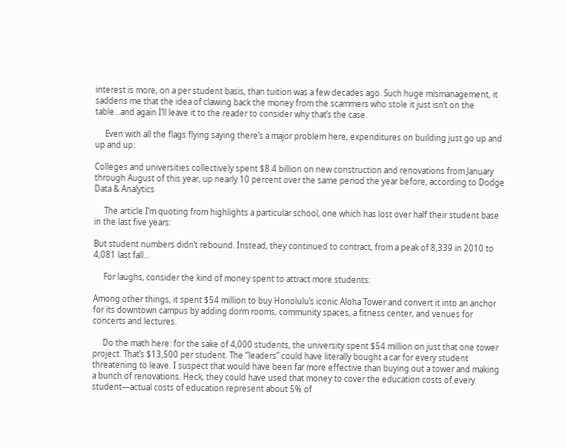interest is more, on a per student basis, than tuition was a few decades ago. Such huge mismanagement, it saddens me that the idea of clawing back the money from the scammers who stole it just isn’t on the table…and again I’ll leave it to the reader to consider why that’s the case.

     Even with all the flags flying saying there’s a major problem here, expenditures on building just go up and up and up:

Colleges and universities collectively spent $8.4 billion on new construction and renovations from January through August of this year, up nearly 10 percent over the same period the year before, according to Dodge Data & Analytics

     The article I’m quoting from highlights a particular school, one which has lost over half their student base in the last five years:

But student numbers didn’t rebound. Instead, they continued to contract, from a peak of 8,339 in 2010 to 4,081 last fall...

     For laughs, consider the kind of money spent to attract more students:

Among other things, it spent $54 million to buy Honolulu’s iconic Aloha Tower and convert it into an anchor for its downtown campus by adding dorm rooms, community spaces, a fitness center, and venues for concerts and lectures.

     Do the math here: for the sake of 4,000 students, the university spent $54 million on just that one tower project. That’s $13,500 per student. The “leaders” could have literally bought a car for every student threatening to leave. I suspect that would have been far more effective than buying out a tower and making a bunch of renovations. Heck, they could have used that money to cover the education costs of every student—actual costs of education represent about 5% of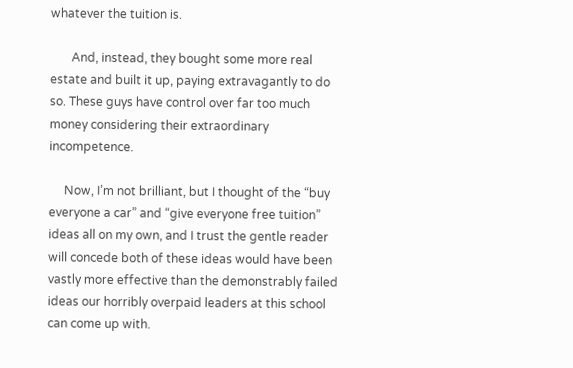whatever the tuition is.

       And, instead, they bought some more real estate and built it up, paying extravagantly to do so. These guys have control over far too much money considering their extraordinary incompetence.

     Now, I’m not brilliant, but I thought of the “buy everyone a car” and “give everyone free tuition” ideas all on my own, and I trust the gentle reader will concede both of these ideas would have been vastly more effective than the demonstrably failed ideas our horribly overpaid leaders at this school can come up with.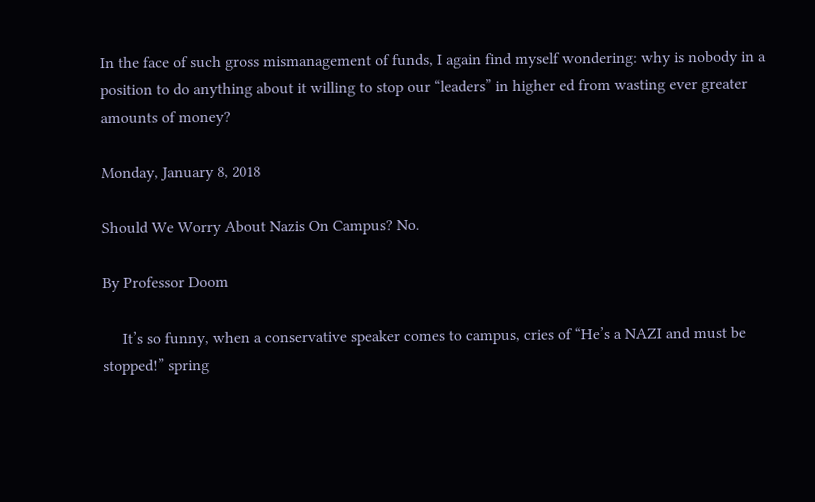In the face of such gross mismanagement of funds, I again find myself wondering: why is nobody in a position to do anything about it willing to stop our “leaders” in higher ed from wasting ever greater amounts of money?

Monday, January 8, 2018

Should We Worry About Nazis On Campus? No.

By Professor Doom

     It’s so funny, when a conservative speaker comes to campus, cries of “He’s a NAZI and must be stopped!” spring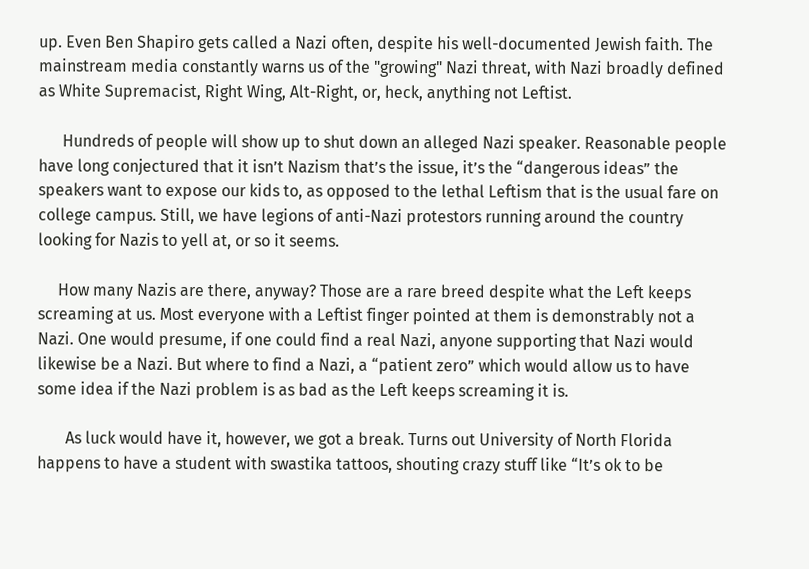up. Even Ben Shapiro gets called a Nazi often, despite his well-documented Jewish faith. The mainstream media constantly warns us of the "growing" Nazi threat, with Nazi broadly defined as White Supremacist, Right Wing, Alt-Right, or, heck, anything not Leftist.

      Hundreds of people will show up to shut down an alleged Nazi speaker. Reasonable people have long conjectured that it isn’t Nazism that’s the issue, it’s the “dangerous ideas” the speakers want to expose our kids to, as opposed to the lethal Leftism that is the usual fare on college campus. Still, we have legions of anti-Nazi protestors running around the country looking for Nazis to yell at, or so it seems.

     How many Nazis are there, anyway? Those are a rare breed despite what the Left keeps screaming at us. Most everyone with a Leftist finger pointed at them is demonstrably not a Nazi. One would presume, if one could find a real Nazi, anyone supporting that Nazi would likewise be a Nazi. But where to find a Nazi, a “patient zero” which would allow us to have some idea if the Nazi problem is as bad as the Left keeps screaming it is.

       As luck would have it, however, we got a break. Turns out University of North Florida happens to have a student with swastika tattoos, shouting crazy stuff like “It’s ok to be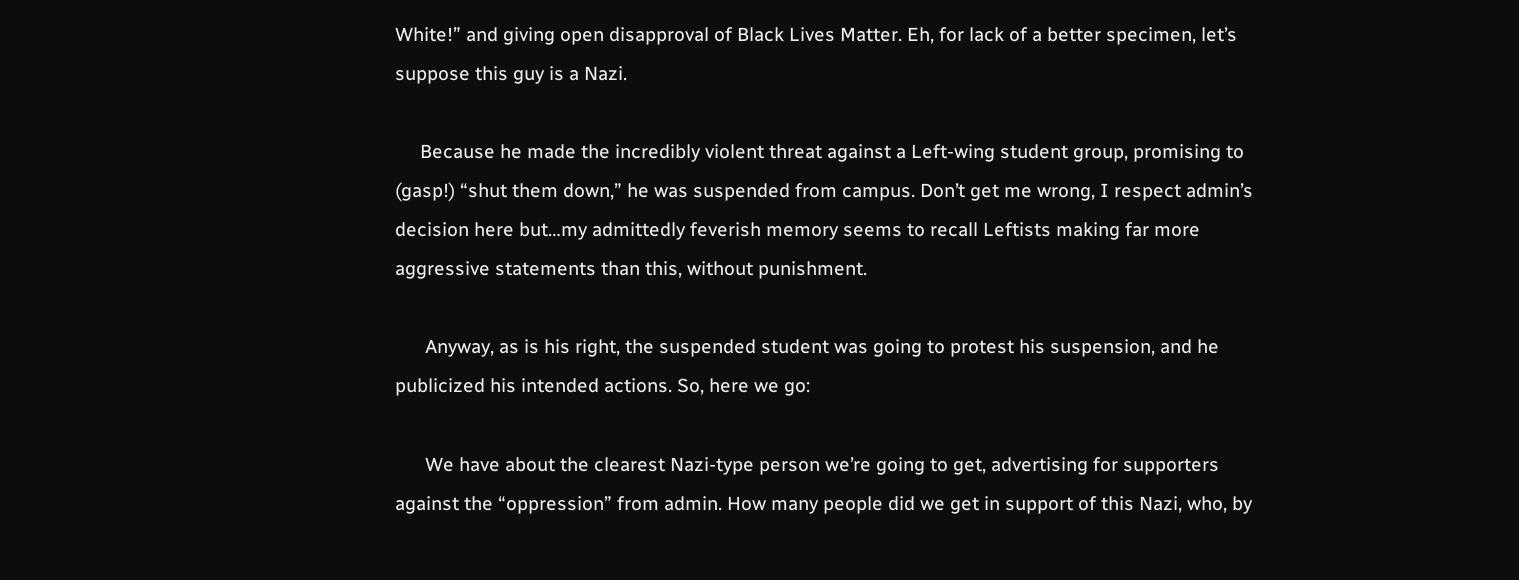White!” and giving open disapproval of Black Lives Matter. Eh, for lack of a better specimen, let’s suppose this guy is a Nazi.

     Because he made the incredibly violent threat against a Left-wing student group, promising to (gasp!) “shut them down,” he was suspended from campus. Don’t get me wrong, I respect admin’s decision here but…my admittedly feverish memory seems to recall Leftists making far more aggressive statements than this, without punishment.

      Anyway, as is his right, the suspended student was going to protest his suspension, and he publicized his intended actions. So, here we go:

      We have about the clearest Nazi-type person we’re going to get, advertising for supporters against the “oppression” from admin. How many people did we get in support of this Nazi, who, by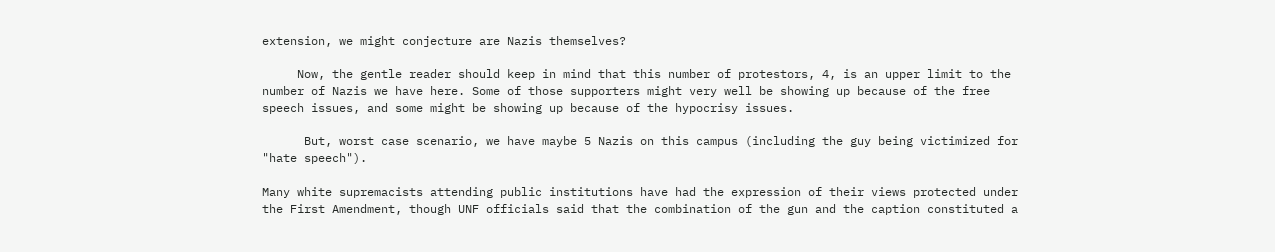extension, we might conjecture are Nazis themselves?

     Now, the gentle reader should keep in mind that this number of protestors, 4, is an upper limit to the number of Nazis we have here. Some of those supporters might very well be showing up because of the free speech issues, and some might be showing up because of the hypocrisy issues.

      But, worst case scenario, we have maybe 5 Nazis on this campus (including the guy being victimized for "hate speech").

Many white supremacists attending public institutions have had the expression of their views protected under the First Amendment, though UNF officials said that the combination of the gun and the caption constituted a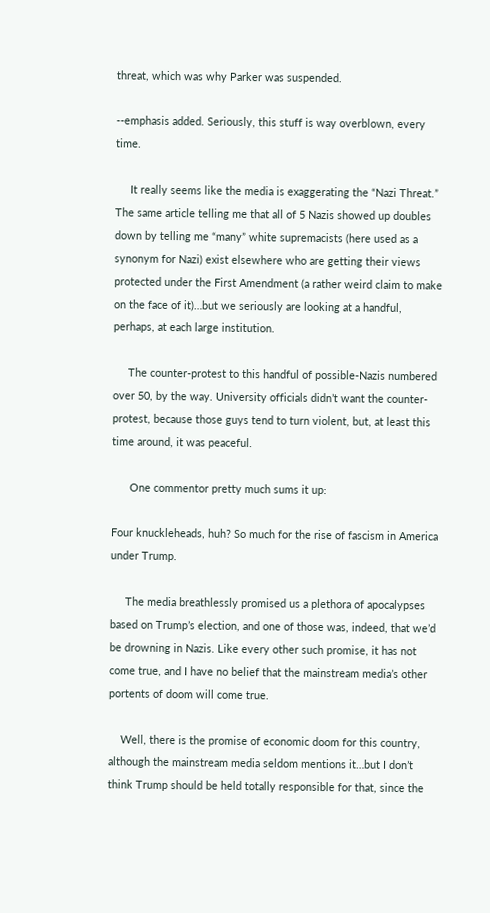threat, which was why Parker was suspended.

--emphasis added. Seriously, this stuff is way overblown, every time.

     It really seems like the media is exaggerating the “Nazi Threat.” The same article telling me that all of 5 Nazis showed up doubles down by telling me “many” white supremacists (here used as a synonym for Nazi) exist elsewhere who are getting their views protected under the First Amendment (a rather weird claim to make on the face of it)…but we seriously are looking at a handful, perhaps, at each large institution.

     The counter-protest to this handful of possible-Nazis numbered over 50, by the way. University officials didn’t want the counter-protest, because those guys tend to turn violent, but, at least this time around, it was peaceful.

      One commentor pretty much sums it up:

Four knuckleheads, huh? So much for the rise of fascism in America under Trump.

     The media breathlessly promised us a plethora of apocalypses based on Trump’s election, and one of those was, indeed, that we’d be drowning in Nazis. Like every other such promise, it has not come true, and I have no belief that the mainstream media’s other portents of doom will come true.

    Well, there is the promise of economic doom for this country, although the mainstream media seldom mentions it…but I don’t think Trump should be held totally responsible for that, since the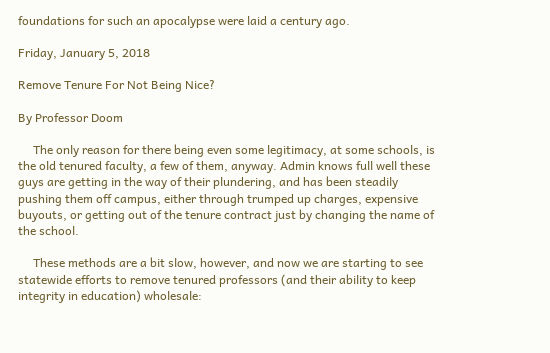foundations for such an apocalypse were laid a century ago.

Friday, January 5, 2018

Remove Tenure For Not Being Nice?

By Professor Doom

     The only reason for there being even some legitimacy, at some schools, is the old tenured faculty, a few of them, anyway. Admin knows full well these guys are getting in the way of their plundering, and has been steadily pushing them off campus, either through trumped up charges, expensive buyouts, or getting out of the tenure contract just by changing the name of the school.

     These methods are a bit slow, however, and now we are starting to see statewide efforts to remove tenured professors (and their ability to keep integrity in education) wholesale: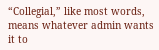“Collegial,” like most words, means whatever admin wants it to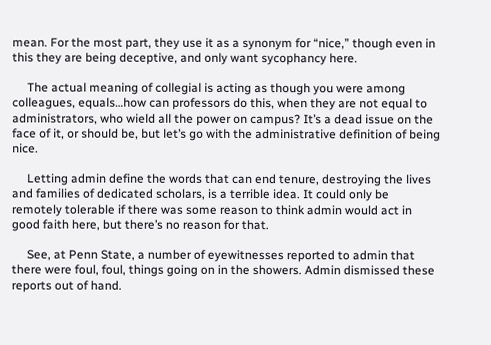mean. For the most part, they use it as a synonym for “nice,” though even in this they are being deceptive, and only want sycophancy here.

     The actual meaning of collegial is acting as though you were among colleagues, equals…how can professors do this, when they are not equal to administrators, who wield all the power on campus? It’s a dead issue on the face of it, or should be, but let’s go with the administrative definition of being nice.

     Letting admin define the words that can end tenure, destroying the lives and families of dedicated scholars, is a terrible idea. It could only be remotely tolerable if there was some reason to think admin would act in good faith here, but there’s no reason for that.

     See, at Penn State, a number of eyewitnesses reported to admin that there were foul, foul, things going on in the showers. Admin dismissed these reports out of hand.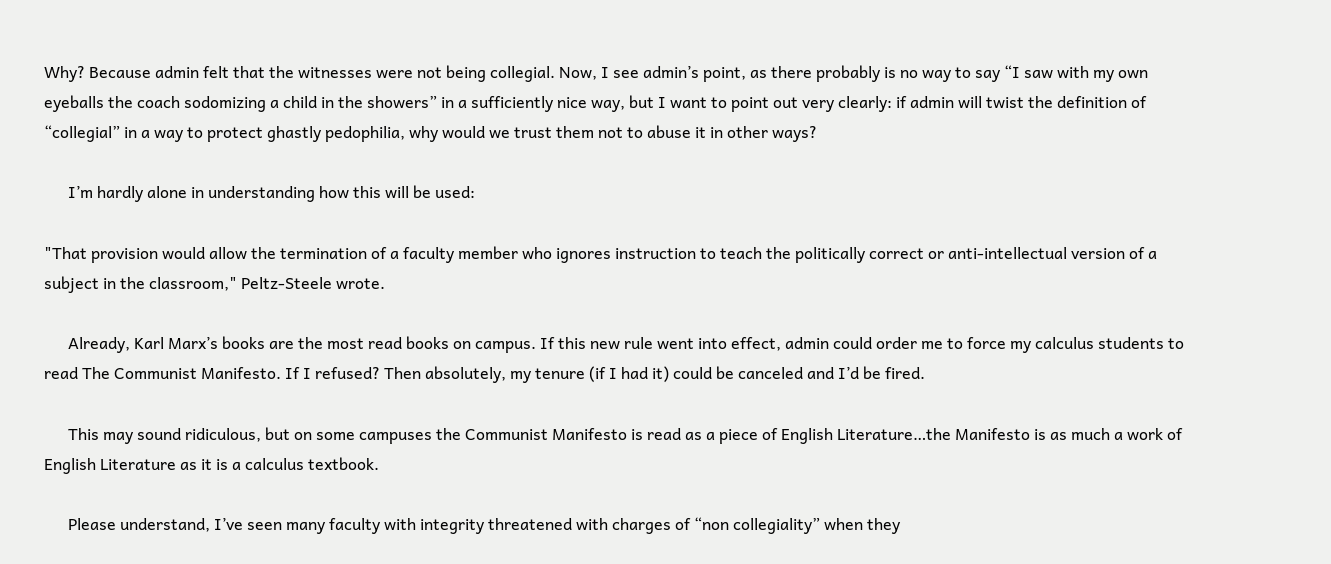Why? Because admin felt that the witnesses were not being collegial. Now, I see admin’s point, as there probably is no way to say “I saw with my own eyeballs the coach sodomizing a child in the showers” in a sufficiently nice way, but I want to point out very clearly: if admin will twist the definition of “collegial” in a way to protect ghastly pedophilia, why would we trust them not to abuse it in other ways?

      I’m hardly alone in understanding how this will be used:

"That provision would allow the termination of a faculty member who ignores instruction to teach the politically correct or anti-intellectual version of a subject in the classroom," Peltz-Steele wrote.

      Already, Karl Marx’s books are the most read books on campus. If this new rule went into effect, admin could order me to force my calculus students to read The Communist Manifesto. If I refused? Then absolutely, my tenure (if I had it) could be canceled and I’d be fired.

      This may sound ridiculous, but on some campuses the Communist Manifesto is read as a piece of English Literature…the Manifesto is as much a work of English Literature as it is a calculus textbook.

      Please understand, I’ve seen many faculty with integrity threatened with charges of “non collegiality” when they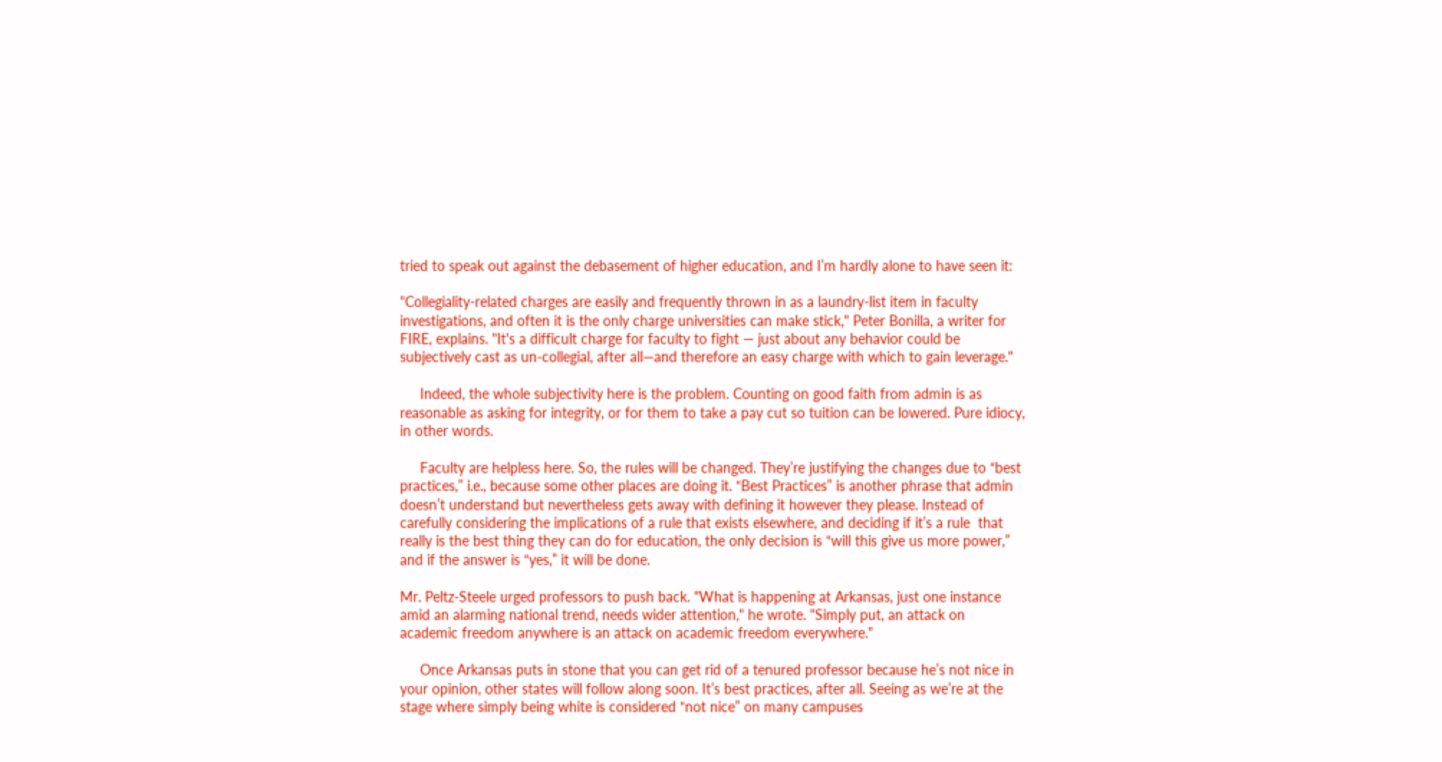tried to speak out against the debasement of higher education, and I’m hardly alone to have seen it:

"Collegiality-related charges are easily and frequently thrown in as a laundry-list item in faculty investigations, and often it is the only charge universities can make stick," Peter Bonilla, a writer for FIRE, explains. "It's a difficult charge for faculty to fight — just about any behavior could be subjectively cast as un-collegial, after all—and therefore an easy charge with which to gain leverage."

     Indeed, the whole subjectivity here is the problem. Counting on good faith from admin is as reasonable as asking for integrity, or for them to take a pay cut so tuition can be lowered. Pure idiocy, in other words.

     Faculty are helpless here. So, the rules will be changed. They’re justifying the changes due to “best practices,” i.e., because some other places are doing it. “Best Practices” is another phrase that admin doesn’t understand but nevertheless gets away with defining it however they please. Instead of carefully considering the implications of a rule that exists elsewhere, and deciding if it’s a rule  that really is the best thing they can do for education, the only decision is “will this give us more power,” and if the answer is “yes,” it will be done.

Mr. Peltz-Steele urged professors to push back. "What is happening at Arkansas, just one instance amid an alarming national trend, needs wider attention," he wrote. "Simply put, an attack on academic freedom anywhere is an attack on academic freedom everywhere."

     Once Arkansas puts in stone that you can get rid of a tenured professor because he’s not nice in your opinion, other states will follow along soon. It’s best practices, after all. Seeing as we’re at the stage where simply being white is considered “not nice” on many campuses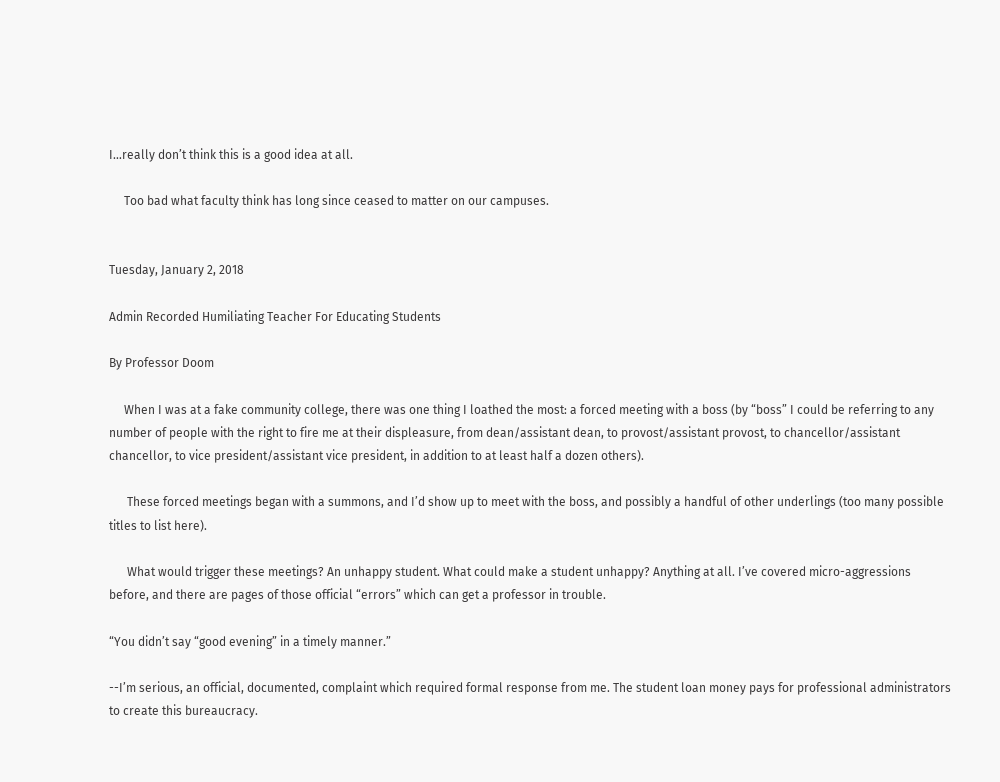I…really don’t think this is a good idea at all.

     Too bad what faculty think has long since ceased to matter on our campuses.


Tuesday, January 2, 2018

Admin Recorded Humiliating Teacher For Educating Students

By Professor Doom

     When I was at a fake community college, there was one thing I loathed the most: a forced meeting with a boss (by “boss” I could be referring to any number of people with the right to fire me at their displeasure, from dean/assistant dean, to provost/assistant provost, to chancellor/assistant chancellor, to vice president/assistant vice president, in addition to at least half a dozen others).

      These forced meetings began with a summons, and I’d show up to meet with the boss, and possibly a handful of other underlings (too many possible titles to list here).

      What would trigger these meetings? An unhappy student. What could make a student unhappy? Anything at all. I’ve covered micro-aggressions before, and there are pages of those official “errors” which can get a professor in trouble.

“You didn’t say “good evening” in a timely manner.”

--I’m serious, an official, documented, complaint which required formal response from me. The student loan money pays for professional administrators to create this bureaucracy.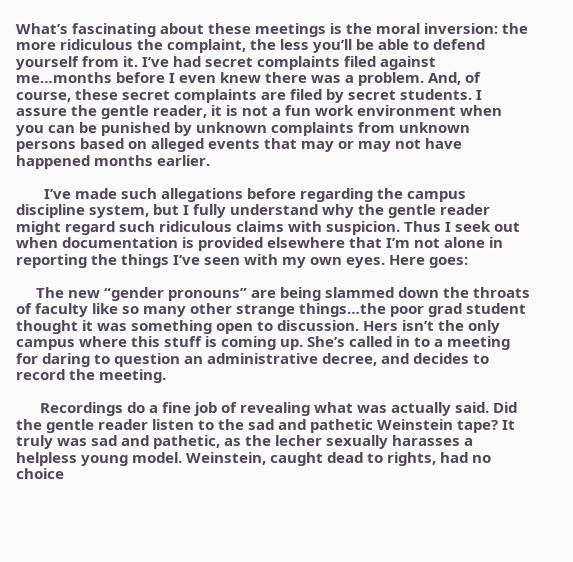What’s fascinating about these meetings is the moral inversion: the more ridiculous the complaint, the less you’ll be able to defend yourself from it. I’ve had secret complaints filed against me…months before I even knew there was a problem. And, of course, these secret complaints are filed by secret students. I assure the gentle reader, it is not a fun work environment when you can be punished by unknown complaints from unknown persons based on alleged events that may or may not have happened months earlier.

       I’ve made such allegations before regarding the campus discipline system, but I fully understand why the gentle reader might regard such ridiculous claims with suspicion. Thus I seek out when documentation is provided elsewhere that I’m not alone in reporting the things I’ve seen with my own eyes. Here goes:

     The new “gender pronouns” are being slammed down the throats of faculty like so many other strange things…the poor grad student thought it was something open to discussion. Hers isn’t the only campus where this stuff is coming up. She’s called in to a meeting for daring to question an administrative decree, and decides to record the meeting.

      Recordings do a fine job of revealing what was actually said. Did the gentle reader listen to the sad and pathetic Weinstein tape? It truly was sad and pathetic, as the lecher sexually harasses a helpless young model. Weinstein, caught dead to rights, had no choice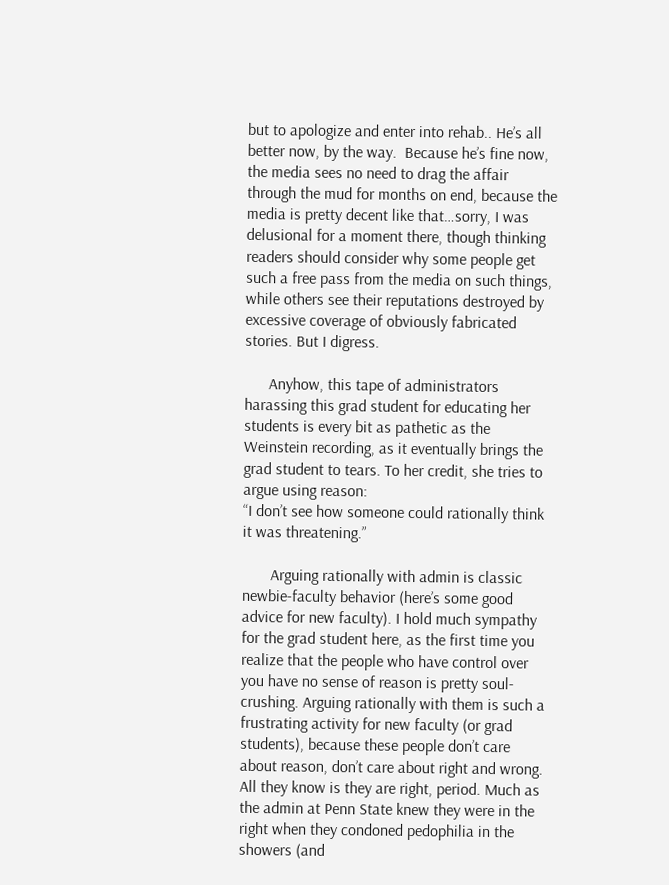but to apologize and enter into rehab.. He’s all better now, by the way.  Because he’s fine now, the media sees no need to drag the affair through the mud for months on end, because the media is pretty decent like that…sorry, I was delusional for a moment there, though thinking readers should consider why some people get such a free pass from the media on such things, while others see their reputations destroyed by excessive coverage of obviously fabricated stories. But I digress.

      Anyhow, this tape of administrators harassing this grad student for educating her students is every bit as pathetic as the Weinstein recording, as it eventually brings the grad student to tears. To her credit, she tries to argue using reason:
“I don’t see how someone could rationally think it was threatening.”

       Arguing rationally with admin is classic newbie-faculty behavior (here’s some good advice for new faculty). I hold much sympathy for the grad student here, as the first time you realize that the people who have control over you have no sense of reason is pretty soul-crushing. Arguing rationally with them is such a frustrating activity for new faculty (or grad students), because these people don’t care about reason, don’t care about right and wrong. All they know is they are right, period. Much as the admin at Penn State knew they were in the right when they condoned pedophilia in the showers (and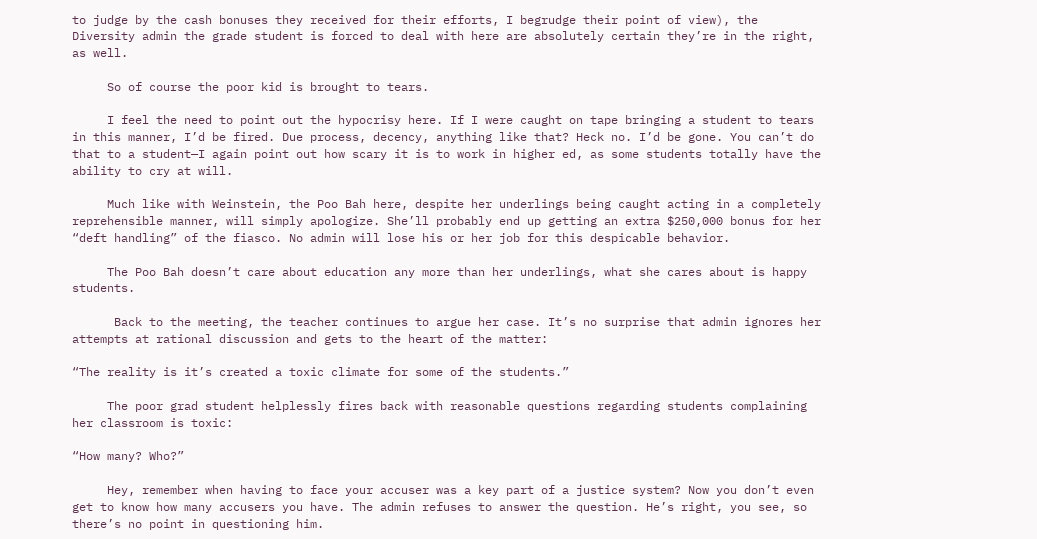to judge by the cash bonuses they received for their efforts, I begrudge their point of view), the Diversity admin the grade student is forced to deal with here are absolutely certain they’re in the right, as well.

     So of course the poor kid is brought to tears.

     I feel the need to point out the hypocrisy here. If I were caught on tape bringing a student to tears in this manner, I’d be fired. Due process, decency, anything like that? Heck no. I’d be gone. You can’t do that to a student—I again point out how scary it is to work in higher ed, as some students totally have the ability to cry at will.

     Much like with Weinstein, the Poo Bah here, despite her underlings being caught acting in a completely reprehensible manner, will simply apologize. She’ll probably end up getting an extra $250,000 bonus for her “deft handling” of the fiasco. No admin will lose his or her job for this despicable behavior.

     The Poo Bah doesn’t care about education any more than her underlings, what she cares about is happy students.

      Back to the meeting, the teacher continues to argue her case. It’s no surprise that admin ignores her attempts at rational discussion and gets to the heart of the matter:

“The reality is it’s created a toxic climate for some of the students.”

     The poor grad student helplessly fires back with reasonable questions regarding students complaining her classroom is toxic:

“How many? Who?”

     Hey, remember when having to face your accuser was a key part of a justice system? Now you don’t even get to know how many accusers you have. The admin refuses to answer the question. He’s right, you see, so there’s no point in questioning him.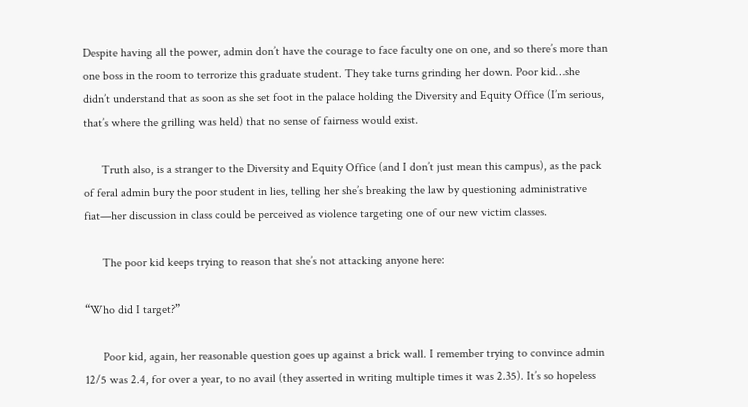Despite having all the power, admin don’t have the courage to face faculty one on one, and so there’s more than one boss in the room to terrorize this graduate student. They take turns grinding her down. Poor kid…she didn’t understand that as soon as she set foot in the palace holding the Diversity and Equity Office (I’m serious, that’s where the grilling was held) that no sense of fairness would exist.

      Truth also, is a stranger to the Diversity and Equity Office (and I don’t just mean this campus), as the pack of feral admin bury the poor student in lies, telling her she’s breaking the law by questioning administrative fiat—her discussion in class could be perceived as violence targeting one of our new victim classes.

      The poor kid keeps trying to reason that she’s not attacking anyone here:

“Who did I target?”

      Poor kid, again, her reasonable question goes up against a brick wall. I remember trying to convince admin 12/5 was 2.4, for over a year, to no avail (they asserted in writing multiple times it was 2.35). It’s so hopeless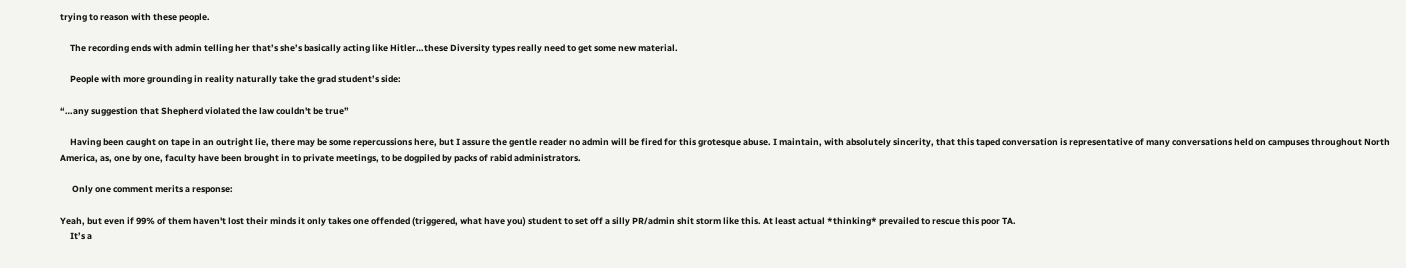trying to reason with these people.

     The recording ends with admin telling her that’s she’s basically acting like Hitler…these Diversity types really need to get some new material.

     People with more grounding in reality naturally take the grad student’s side:

“…any suggestion that Shepherd violated the law couldn't be true”

     Having been caught on tape in an outright lie, there may be some repercussions here, but I assure the gentle reader no admin will be fired for this grotesque abuse. I maintain, with absolutely sincerity, that this taped conversation is representative of many conversations held on campuses throughout North America, as, one by one, faculty have been brought in to private meetings, to be dogpiled by packs of rabid administrators.

      Only one comment merits a response:

Yeah, but even if 99% of them haven't lost their minds it only takes one offended (triggered, what have you) student to set off a silly PR/admin shit storm like this. At least actual *thinking* prevailed to rescue this poor TA.
     It’s a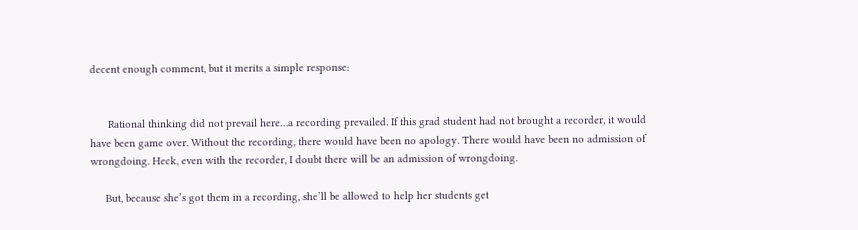decent enough comment, but it merits a simple response:


      Rational thinking did not prevail here…a recording prevailed. If this grad student had not brought a recorder, it would have been game over. Without the recording, there would have been no apology. There would have been no admission of wrongdoing. Heck, even with the recorder, I doubt there will be an admission of wrongdoing.

     But, because she’s got them in a recording, she’ll be allowed to help her students get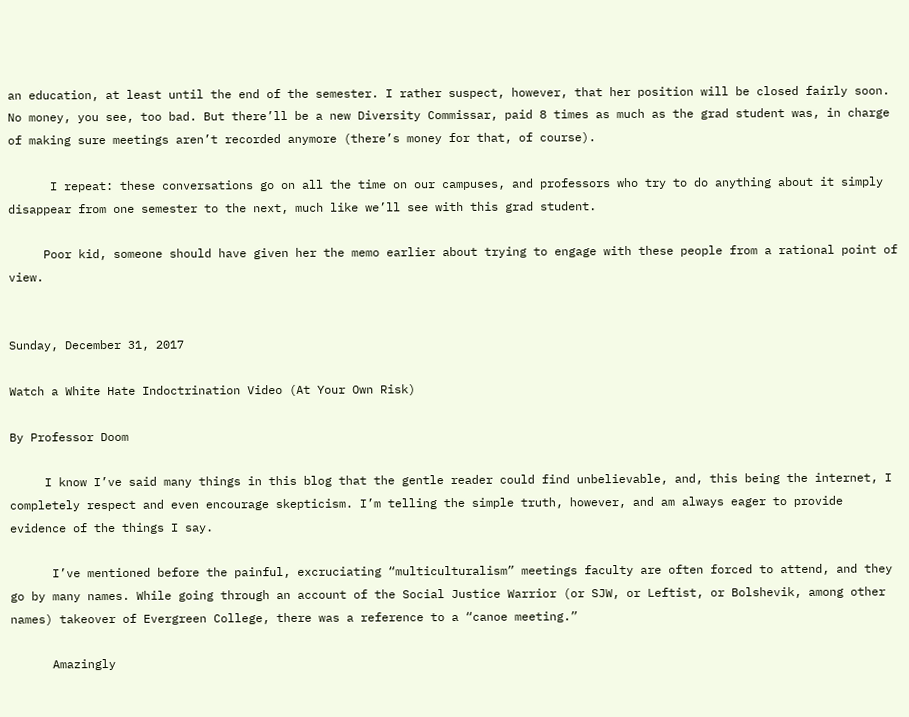an education, at least until the end of the semester. I rather suspect, however, that her position will be closed fairly soon. No money, you see, too bad. But there’ll be a new Diversity Commissar, paid 8 times as much as the grad student was, in charge of making sure meetings aren’t recorded anymore (there’s money for that, of course).

      I repeat: these conversations go on all the time on our campuses, and professors who try to do anything about it simply disappear from one semester to the next, much like we’ll see with this grad student.

     Poor kid, someone should have given her the memo earlier about trying to engage with these people from a rational point of view.


Sunday, December 31, 2017

Watch a White Hate Indoctrination Video (At Your Own Risk)

By Professor Doom

     I know I’ve said many things in this blog that the gentle reader could find unbelievable, and, this being the internet, I completely respect and even encourage skepticism. I’m telling the simple truth, however, and am always eager to provide evidence of the things I say.

      I’ve mentioned before the painful, excruciating “multiculturalism” meetings faculty are often forced to attend, and they go by many names. While going through an account of the Social Justice Warrior (or SJW, or Leftist, or Bolshevik, among other names) takeover of Evergreen College, there was a reference to a “canoe meeting.”

      Amazingly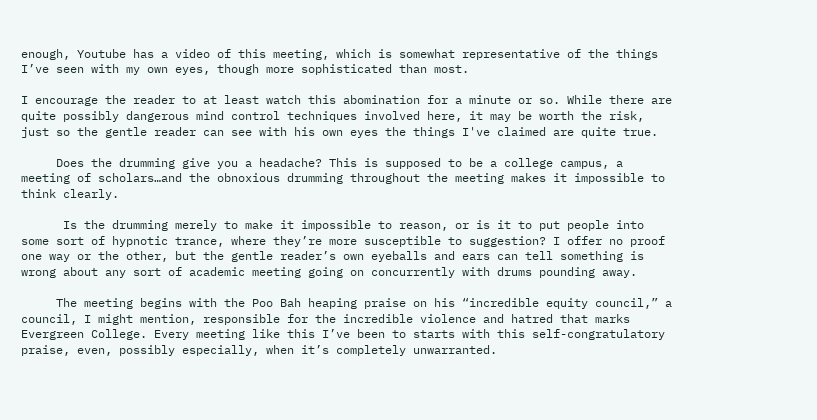enough, Youtube has a video of this meeting, which is somewhat representative of the things I’ve seen with my own eyes, though more sophisticated than most.

I encourage the reader to at least watch this abomination for a minute or so. While there are quite possibly dangerous mind control techniques involved here, it may be worth the risk, just so the gentle reader can see with his own eyes the things I've claimed are quite true.

     Does the drumming give you a headache? This is supposed to be a college campus, a meeting of scholars…and the obnoxious drumming throughout the meeting makes it impossible to think clearly.

      Is the drumming merely to make it impossible to reason, or is it to put people into some sort of hypnotic trance, where they’re more susceptible to suggestion? I offer no proof one way or the other, but the gentle reader’s own eyeballs and ears can tell something is wrong about any sort of academic meeting going on concurrently with drums pounding away.

     The meeting begins with the Poo Bah heaping praise on his “incredible equity council,” a council, I might mention, responsible for the incredible violence and hatred that marks Evergreen College. Every meeting like this I’ve been to starts with this self-congratulatory praise, even, possibly especially, when it’s completely unwarranted.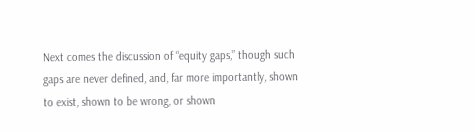Next comes the discussion of “equity gaps,” though such gaps are never defined, and, far more importantly, shown to exist, shown to be wrong, or shown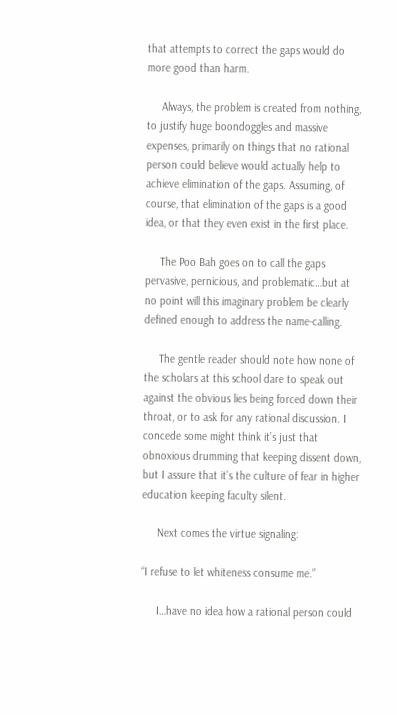that attempts to correct the gaps would do more good than harm.

     Always, the problem is created from nothing, to justify huge boondoggles and massive expenses, primarily on things that no rational person could believe would actually help to achieve elimination of the gaps. Assuming, of course, that elimination of the gaps is a good idea, or that they even exist in the first place.

     The Poo Bah goes on to call the gaps pervasive, pernicious, and problematic…but at no point will this imaginary problem be clearly defined enough to address the name-calling.

     The gentle reader should note how none of the scholars at this school dare to speak out against the obvious lies being forced down their throat, or to ask for any rational discussion. I concede some might think it’s just that obnoxious drumming that keeping dissent down, but I assure that it’s the culture of fear in higher education keeping faculty silent.

     Next comes the virtue signaling:

“I refuse to let whiteness consume me.”

     I…have no idea how a rational person could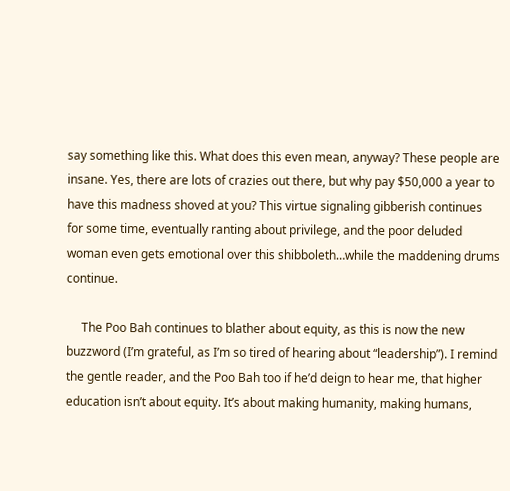say something like this. What does this even mean, anyway? These people are insane. Yes, there are lots of crazies out there, but why pay $50,000 a year to have this madness shoved at you? This virtue signaling gibberish continues for some time, eventually ranting about privilege, and the poor deluded woman even gets emotional over this shibboleth…while the maddening drums continue.

     The Poo Bah continues to blather about equity, as this is now the new buzzword (I’m grateful, as I’m so tired of hearing about “leadership”). I remind the gentle reader, and the Poo Bah too if he’d deign to hear me, that higher education isn’t about equity. It’s about making humanity, making humans,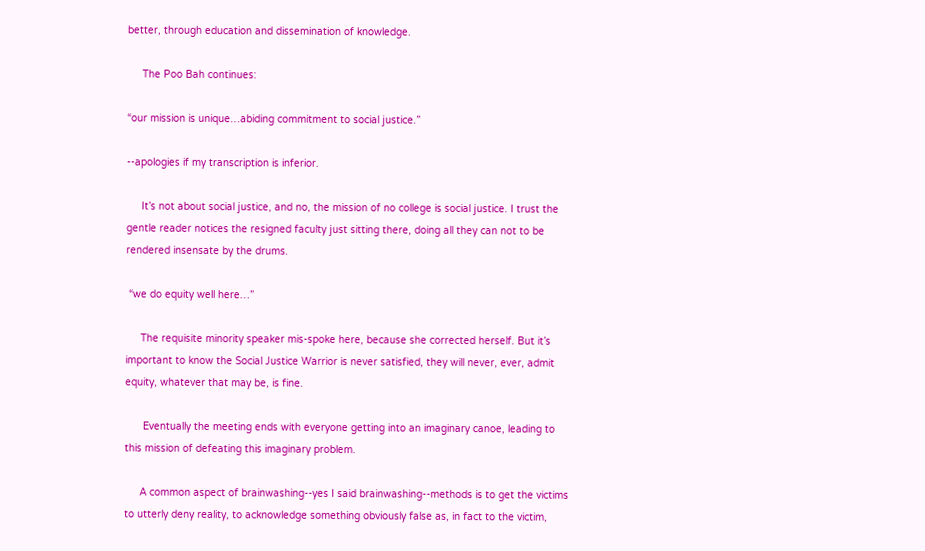better, through education and dissemination of knowledge.

     The Poo Bah continues:

“our mission is unique…abiding commitment to social justice.”

--apologies if my transcription is inferior.

     It’s not about social justice, and no, the mission of no college is social justice. I trust the gentle reader notices the resigned faculty just sitting there, doing all they can not to be rendered insensate by the drums.

 “we do equity well here…”

     The requisite minority speaker mis-spoke here, because she corrected herself. But it’s important to know the Social Justice Warrior is never satisfied, they will never, ever, admit equity, whatever that may be, is fine.

      Eventually the meeting ends with everyone getting into an imaginary canoe, leading to this mission of defeating this imaginary problem.

     A common aspect of brainwashing--yes I said brainwashing--methods is to get the victims to utterly deny reality, to acknowledge something obviously false as, in fact to the victim,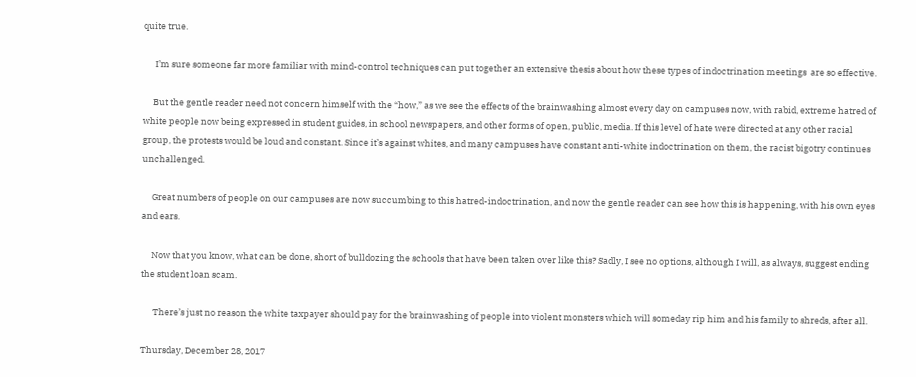quite true.

      I’m sure someone far more familiar with mind-control techniques can put together an extensive thesis about how these types of indoctrination meetings  are so effective.

     But the gentle reader need not concern himself with the “how,” as we see the effects of the brainwashing almost every day on campuses now, with rabid, extreme hatred of white people now being expressed in student guides, in school newspapers, and other forms of open, public, media. If this level of hate were directed at any other racial group, the protests would be loud and constant. Since it’s against whites, and many campuses have constant anti-white indoctrination on them, the racist bigotry continues unchallenged.

     Great numbers of people on our campuses are now succumbing to this hatred-indoctrination, and now the gentle reader can see how this is happening, with his own eyes and ears.

     Now that you know, what can be done, short of bulldozing the schools that have been taken over like this? Sadly, I see no options, although I will, as always, suggest ending the student loan scam.

      There’s just no reason the white taxpayer should pay for the brainwashing of people into violent monsters which will someday rip him and his family to shreds, after all.

Thursday, December 28, 2017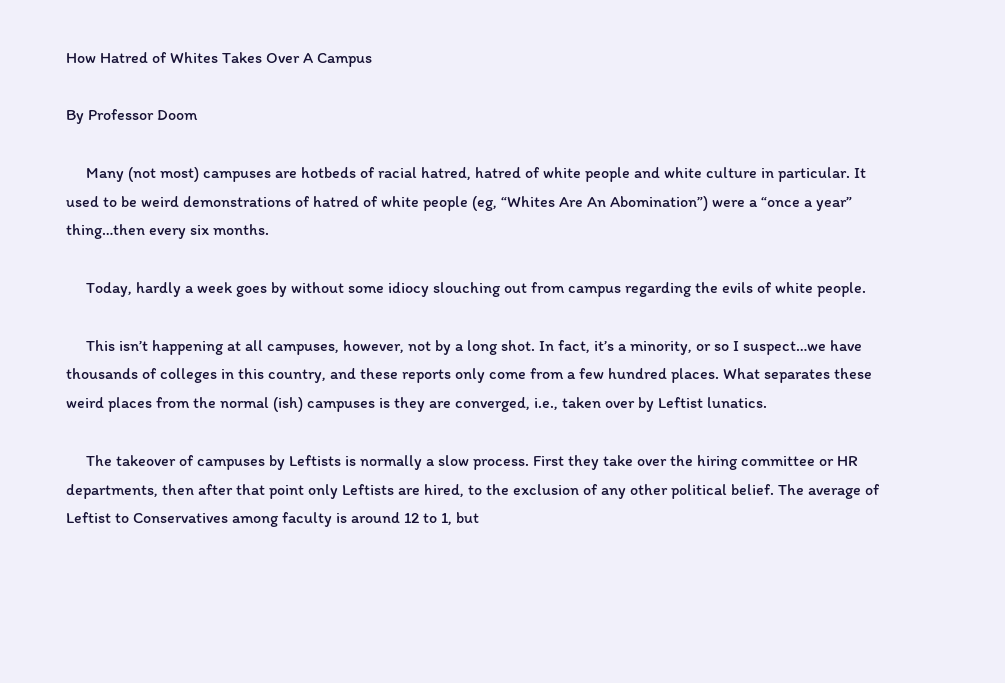How Hatred of Whites Takes Over A Campus

By Professor Doom

     Many (not most) campuses are hotbeds of racial hatred, hatred of white people and white culture in particular. It used to be weird demonstrations of hatred of white people (eg, “Whites Are An Abomination”) were a “once a year” thing…then every six months.

     Today, hardly a week goes by without some idiocy slouching out from campus regarding the evils of white people.

     This isn’t happening at all campuses, however, not by a long shot. In fact, it’s a minority, or so I suspect…we have thousands of colleges in this country, and these reports only come from a few hundred places. What separates these weird places from the normal (ish) campuses is they are converged, i.e., taken over by Leftist lunatics.

     The takeover of campuses by Leftists is normally a slow process. First they take over the hiring committee or HR departments, then after that point only Leftists are hired, to the exclusion of any other political belief. The average of Leftist to Conservatives among faculty is around 12 to 1, but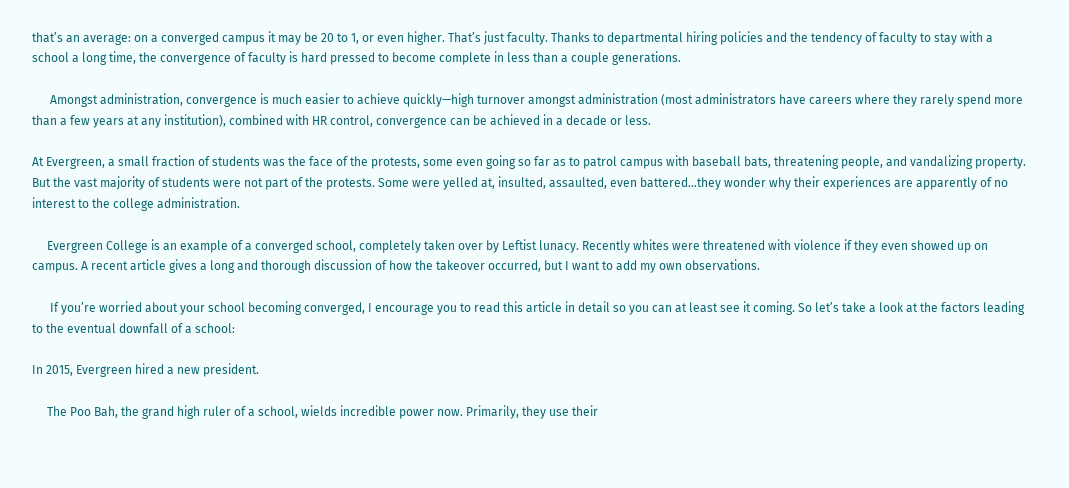that’s an average: on a converged campus it may be 20 to 1, or even higher. That’s just faculty. Thanks to departmental hiring policies and the tendency of faculty to stay with a school a long time, the convergence of faculty is hard pressed to become complete in less than a couple generations.

      Amongst administration, convergence is much easier to achieve quickly—high turnover amongst administration (most administrators have careers where they rarely spend more than a few years at any institution), combined with HR control, convergence can be achieved in a decade or less.

At Evergreen, a small fraction of students was the face of the protests, some even going so far as to patrol campus with baseball bats, threatening people, and vandalizing property. But the vast majority of students were not part of the protests. Some were yelled at, insulted, assaulted, even battered…they wonder why their experiences are apparently of no interest to the college administration.

     Evergreen College is an example of a converged school, completely taken over by Leftist lunacy. Recently whites were threatened with violence if they even showed up on campus. A recent article gives a long and thorough discussion of how the takeover occurred, but I want to add my own observations.

      If you’re worried about your school becoming converged, I encourage you to read this article in detail so you can at least see it coming. So let’s take a look at the factors leading to the eventual downfall of a school:

In 2015, Evergreen hired a new president.

     The Poo Bah, the grand high ruler of a school, wields incredible power now. Primarily, they use their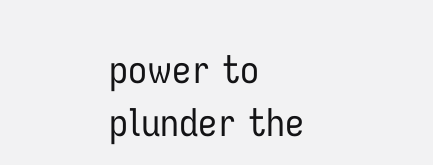power to plunder the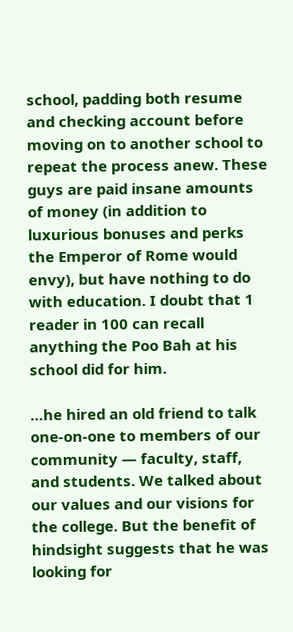school, padding both resume and checking account before moving on to another school to repeat the process anew. These guys are paid insane amounts of money (in addition to luxurious bonuses and perks the Emperor of Rome would envy), but have nothing to do with education. I doubt that 1 reader in 100 can recall anything the Poo Bah at his school did for him.

…he hired an old friend to talk one-on-one to members of our community — faculty, staff, and students. We talked about our values and our visions for the college. But the benefit of hindsight suggests that he was looking for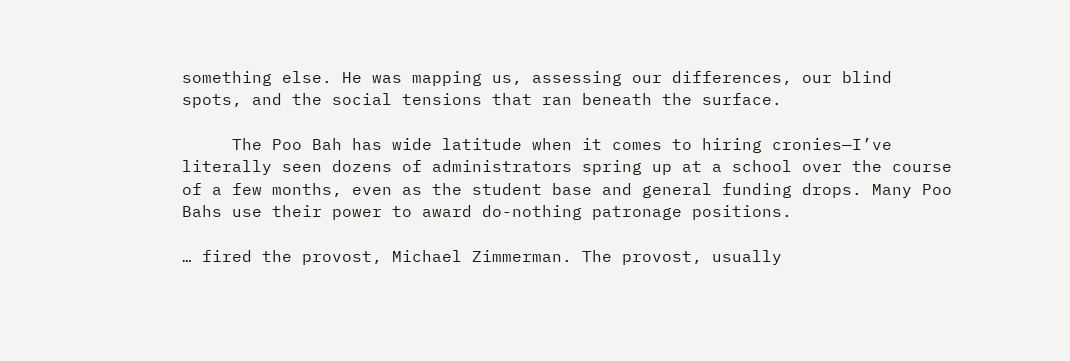something else. He was mapping us, assessing our differences, our blind spots, and the social tensions that ran beneath the surface.

     The Poo Bah has wide latitude when it comes to hiring cronies—I’ve literally seen dozens of administrators spring up at a school over the course of a few months, even as the student base and general funding drops. Many Poo Bahs use their power to award do-nothing patronage positions.

… fired the provost, Michael Zimmerman. The provost, usually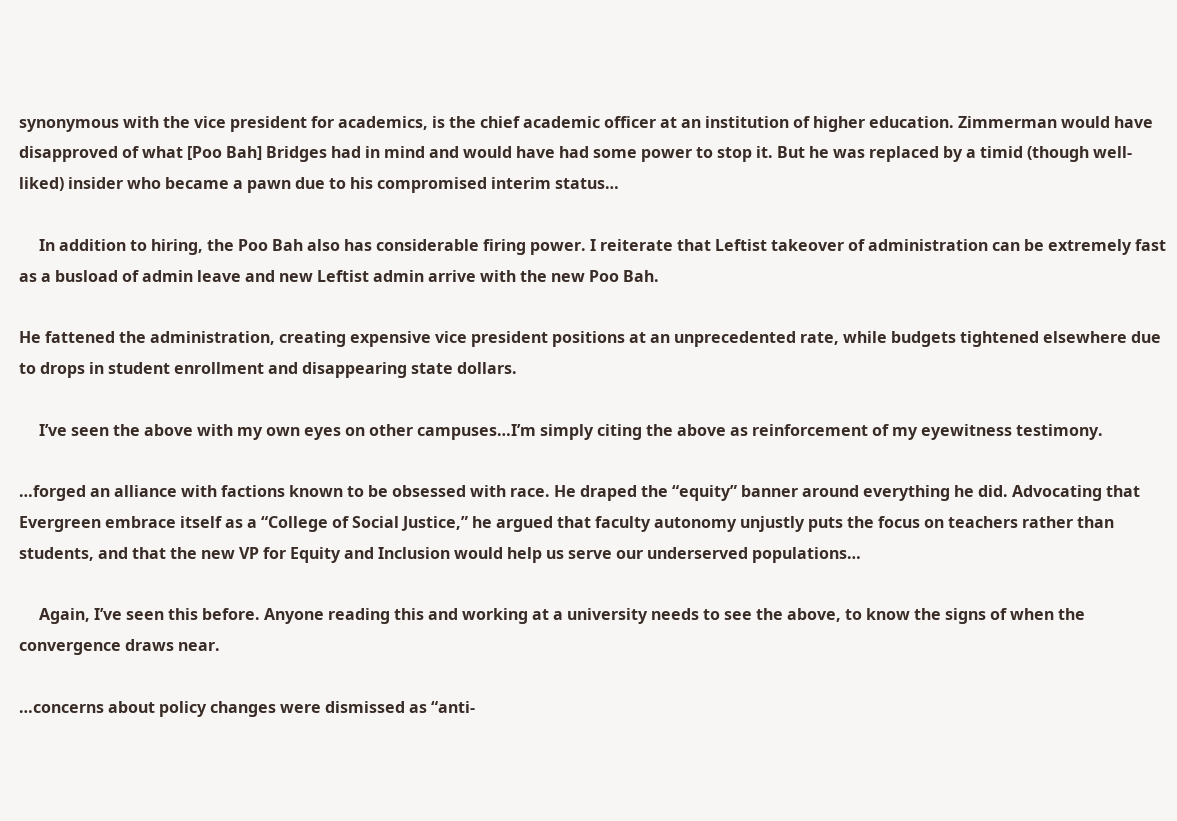synonymous with the vice president for academics, is the chief academic officer at an institution of higher education. Zimmerman would have disapproved of what [Poo Bah] Bridges had in mind and would have had some power to stop it. But he was replaced by a timid (though well-liked) insider who became a pawn due to his compromised interim status…

     In addition to hiring, the Poo Bah also has considerable firing power. I reiterate that Leftist takeover of administration can be extremely fast as a busload of admin leave and new Leftist admin arrive with the new Poo Bah.

He fattened the administration, creating expensive vice president positions at an unprecedented rate, while budgets tightened elsewhere due to drops in student enrollment and disappearing state dollars.

     I’ve seen the above with my own eyes on other campuses…I’m simply citing the above as reinforcement of my eyewitness testimony.

…forged an alliance with factions known to be obsessed with race. He draped the “equity” banner around everything he did. Advocating that Evergreen embrace itself as a “College of Social Justice,” he argued that faculty autonomy unjustly puts the focus on teachers rather than students, and that the new VP for Equity and Inclusion would help us serve our underserved populations…

     Again, I’ve seen this before. Anyone reading this and working at a university needs to see the above, to know the signs of when the convergence draws near.

…concerns about policy changes were dismissed as “anti-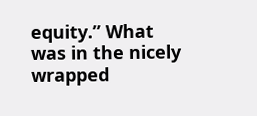equity.” What was in the nicely wrapped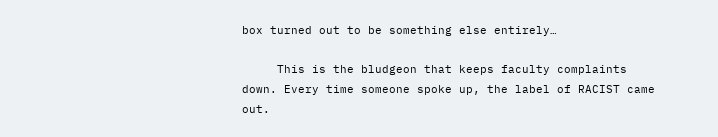box turned out to be something else entirely…

     This is the bludgeon that keeps faculty complaints down. Every time someone spoke up, the label of RACIST came out.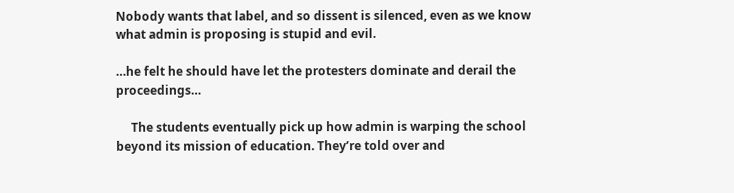Nobody wants that label, and so dissent is silenced, even as we know what admin is proposing is stupid and evil.

…he felt he should have let the protesters dominate and derail the proceedings…

     The students eventually pick up how admin is warping the school beyond its mission of education. They’re told over and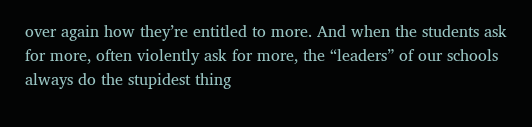over again how they’re entitled to more. And when the students ask for more, often violently ask for more, the “leaders” of our schools always do the stupidest thing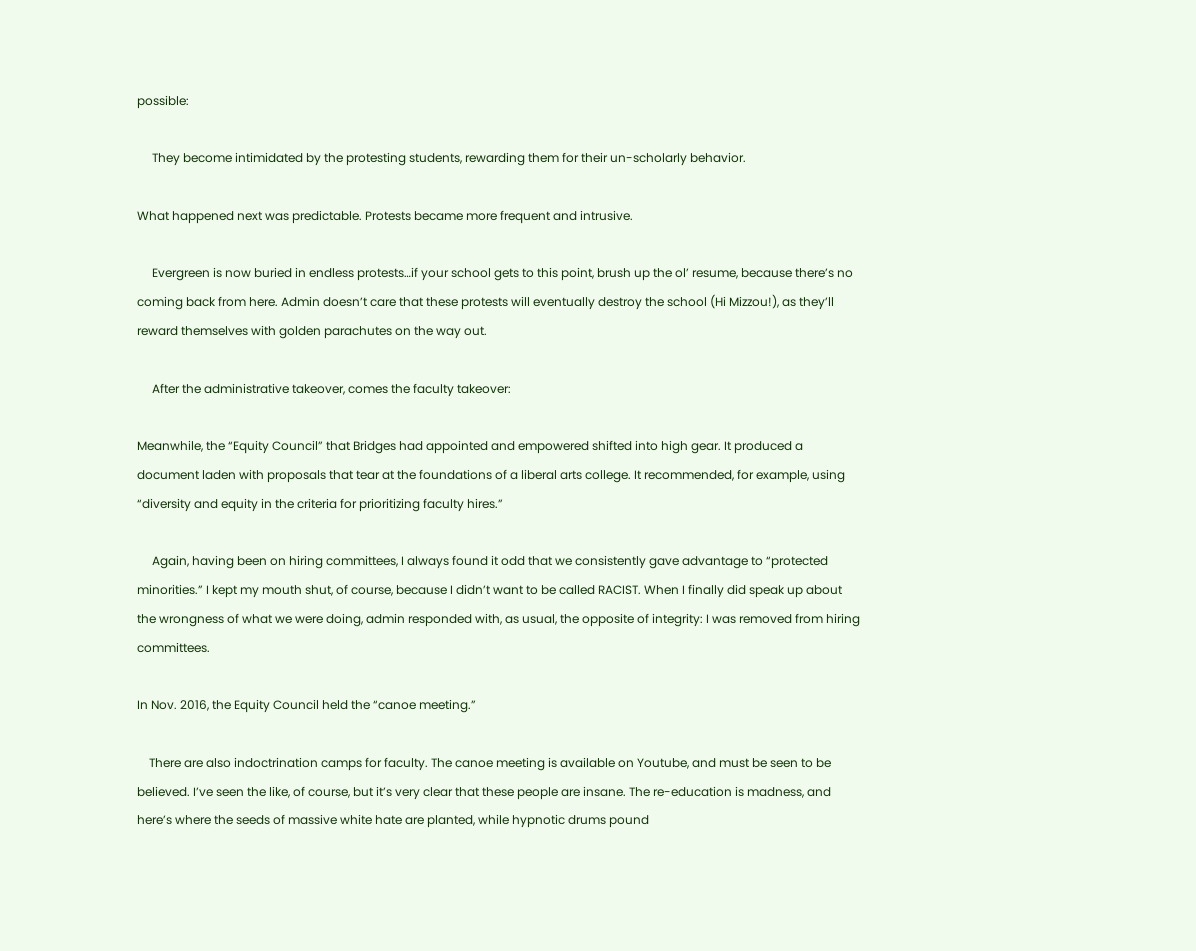possible:

     They become intimidated by the protesting students, rewarding them for their un-scholarly behavior.

What happened next was predictable. Protests became more frequent and intrusive.

     Evergreen is now buried in endless protests…if your school gets to this point, brush up the ol’ resume, because there’s no coming back from here. Admin doesn’t care that these protests will eventually destroy the school (Hi Mizzou!), as they’ll reward themselves with golden parachutes on the way out.

     After the administrative takeover, comes the faculty takeover:

Meanwhile, the “Equity Council” that Bridges had appointed and empowered shifted into high gear. It produced a document laden with proposals that tear at the foundations of a liberal arts college. It recommended, for example, using “diversity and equity in the criteria for prioritizing faculty hires.”

     Again, having been on hiring committees, I always found it odd that we consistently gave advantage to “protected minorities.” I kept my mouth shut, of course, because I didn’t want to be called RACIST. When I finally did speak up about the wrongness of what we were doing, admin responded with, as usual, the opposite of integrity: I was removed from hiring committees.

In Nov. 2016, the Equity Council held the “canoe meeting.”

    There are also indoctrination camps for faculty. The canoe meeting is available on Youtube, and must be seen to be believed. I’ve seen the like, of course, but it’s very clear that these people are insane. The re-education is madness, and here’s where the seeds of massive white hate are planted, while hypnotic drums pound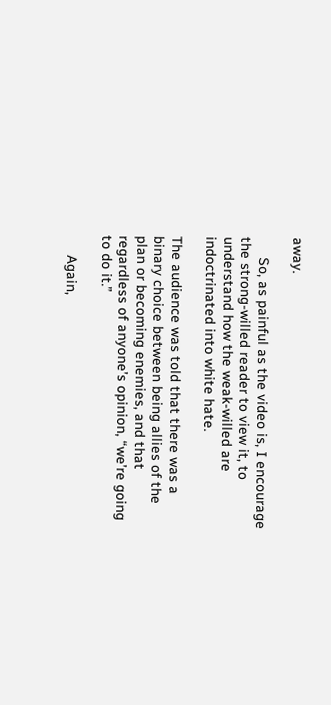away.

     So, as painful as the video is, I encourage the strong-willed reader to view it, to understand how the weak-willed are indoctrinated into white hate.

The audience was told that there was a binary choice between being allies of the plan or becoming enemies, and that regardless of anyone’s opinion, “we’re going to do it.”

     Again,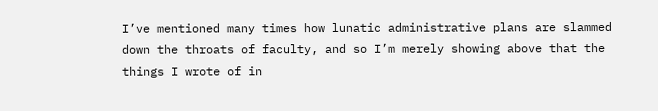I’ve mentioned many times how lunatic administrative plans are slammed down the throats of faculty, and so I’m merely showing above that the things I wrote of in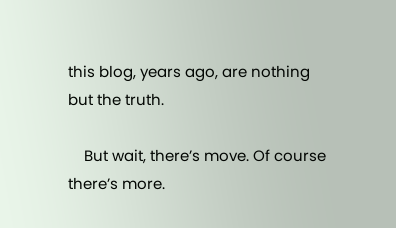this blog, years ago, are nothing but the truth.

    But wait, there’s move. Of course there’s more.